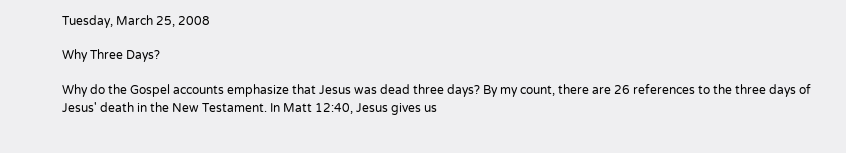Tuesday, March 25, 2008

Why Three Days?

Why do the Gospel accounts emphasize that Jesus was dead three days? By my count, there are 26 references to the three days of Jesus' death in the New Testament. In Matt 12:40, Jesus gives us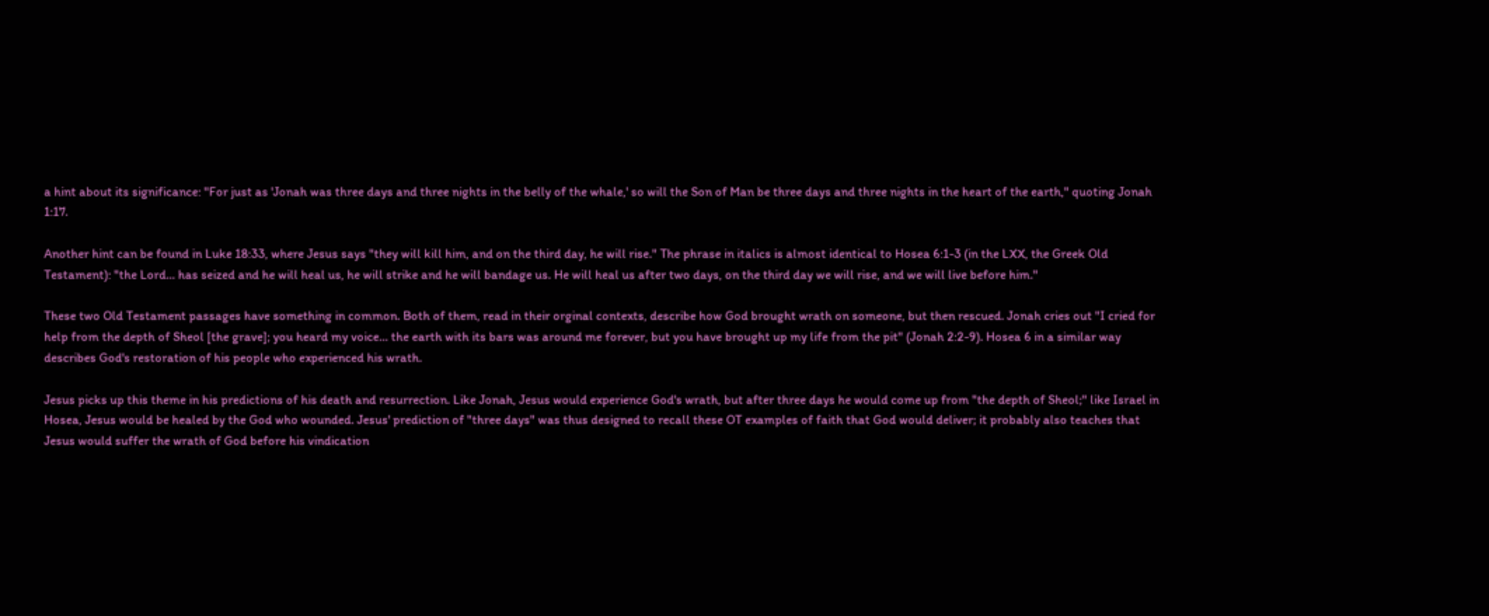a hint about its significance: "For just as 'Jonah was three days and three nights in the belly of the whale,' so will the Son of Man be three days and three nights in the heart of the earth," quoting Jonah 1:17.

Another hint can be found in Luke 18:33, where Jesus says "they will kill him, and on the third day, he will rise." The phrase in italics is almost identical to Hosea 6:1-3 (in the LXX, the Greek Old Testament): "the Lord... has seized and he will heal us, he will strike and he will bandage us. He will heal us after two days, on the third day we will rise, and we will live before him."

These two Old Testament passages have something in common. Both of them, read in their orginal contexts, describe how God brought wrath on someone, but then rescued. Jonah cries out "I cried for help from the depth of Sheol [the grave]; you heard my voice... the earth with its bars was around me forever, but you have brought up my life from the pit" (Jonah 2:2-9). Hosea 6 in a similar way describes God's restoration of his people who experienced his wrath.

Jesus picks up this theme in his predictions of his death and resurrection. Like Jonah, Jesus would experience God's wrath, but after three days he would come up from "the depth of Sheol;" like Israel in Hosea, Jesus would be healed by the God who wounded. Jesus' prediction of "three days" was thus designed to recall these OT examples of faith that God would deliver; it probably also teaches that Jesus would suffer the wrath of God before his vindication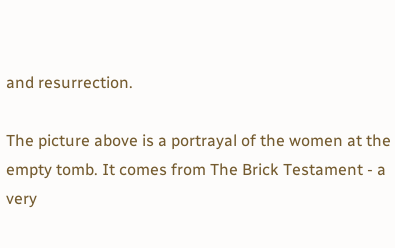and resurrection.

The picture above is a portrayal of the women at the empty tomb. It comes from The Brick Testament - a very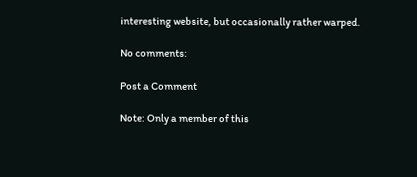interesting website, but occasionally rather warped.

No comments:

Post a Comment

Note: Only a member of this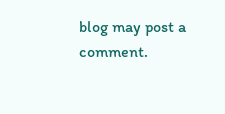blog may post a comment.